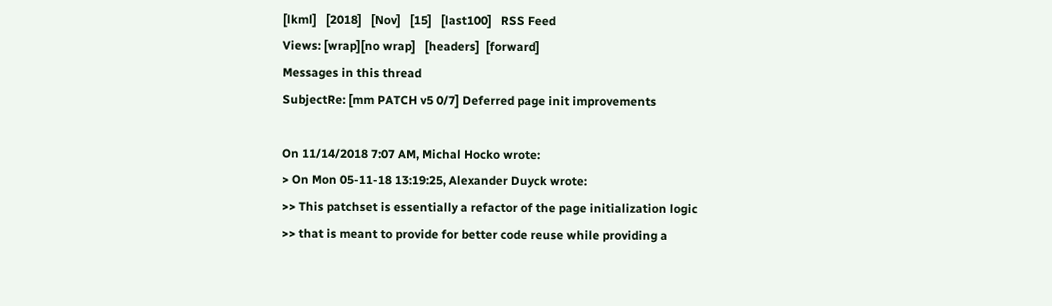[lkml]   [2018]   [Nov]   [15]   [last100]   RSS Feed
Views: [wrap][no wrap]   [headers]  [forward]
Messages in this thread
SubjectRe: [mm PATCH v5 0/7] Deferred page init improvements

On 11/14/2018 7:07 AM, Michal Hocko wrote:
> On Mon 05-11-18 13:19:25, Alexander Duyck wrote:
>> This patchset is essentially a refactor of the page initialization logic
>> that is meant to provide for better code reuse while providing a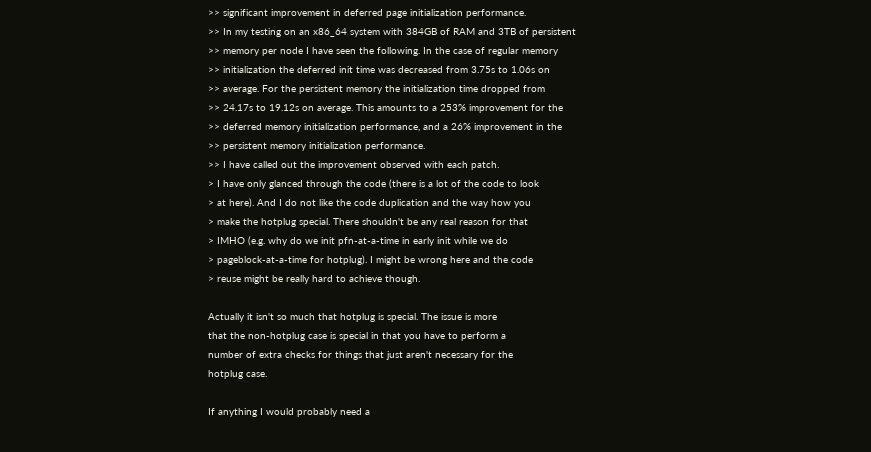>> significant improvement in deferred page initialization performance.
>> In my testing on an x86_64 system with 384GB of RAM and 3TB of persistent
>> memory per node I have seen the following. In the case of regular memory
>> initialization the deferred init time was decreased from 3.75s to 1.06s on
>> average. For the persistent memory the initialization time dropped from
>> 24.17s to 19.12s on average. This amounts to a 253% improvement for the
>> deferred memory initialization performance, and a 26% improvement in the
>> persistent memory initialization performance.
>> I have called out the improvement observed with each patch.
> I have only glanced through the code (there is a lot of the code to look
> at here). And I do not like the code duplication and the way how you
> make the hotplug special. There shouldn't be any real reason for that
> IMHO (e.g. why do we init pfn-at-a-time in early init while we do
> pageblock-at-a-time for hotplug). I might be wrong here and the code
> reuse might be really hard to achieve though.

Actually it isn't so much that hotplug is special. The issue is more
that the non-hotplug case is special in that you have to perform a
number of extra checks for things that just aren't necessary for the
hotplug case.

If anything I would probably need a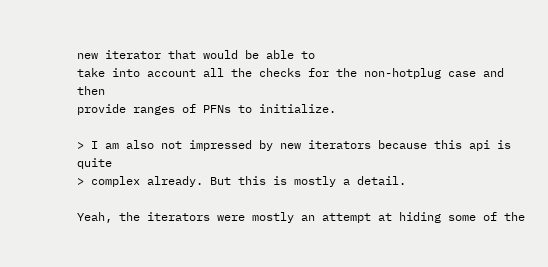new iterator that would be able to
take into account all the checks for the non-hotplug case and then
provide ranges of PFNs to initialize.

> I am also not impressed by new iterators because this api is quite
> complex already. But this is mostly a detail.

Yeah, the iterators were mostly an attempt at hiding some of the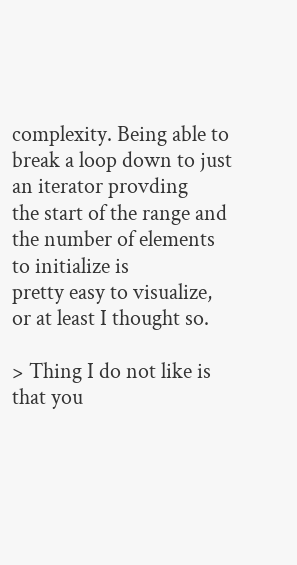complexity. Being able to break a loop down to just an iterator provding
the start of the range and the number of elements to initialize is
pretty easy to visualize, or at least I thought so.

> Thing I do not like is that you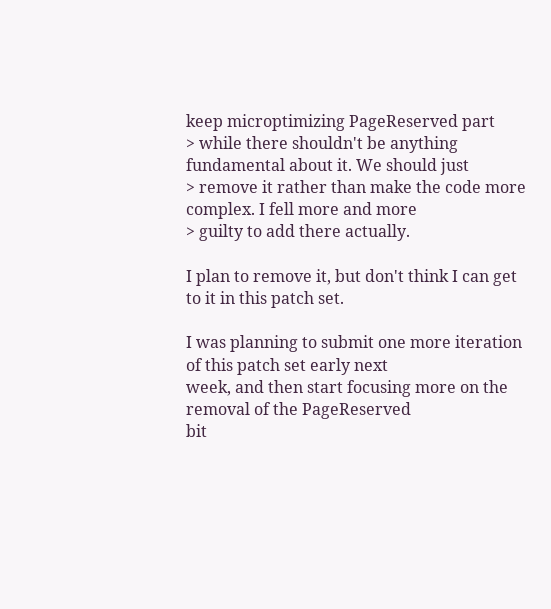keep microptimizing PageReserved part
> while there shouldn't be anything fundamental about it. We should just
> remove it rather than make the code more complex. I fell more and more
> guilty to add there actually.

I plan to remove it, but don't think I can get to it in this patch set.

I was planning to submit one more iteration of this patch set early next
week, and then start focusing more on the removal of the PageReserved
bit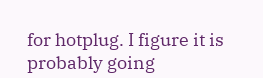for hotplug. I figure it is probably going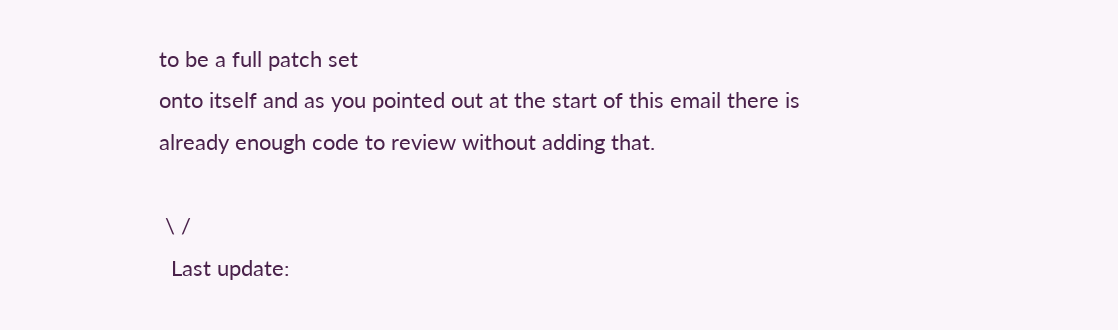to be a full patch set
onto itself and as you pointed out at the start of this email there is
already enough code to review without adding that.

 \ /
  Last update: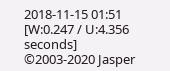2018-11-15 01:51    [W:0.247 / U:4.356 seconds]
©2003-2020 Jasper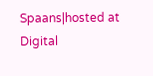Spaans|hosted at Digital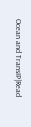Ocean and TransIP|Read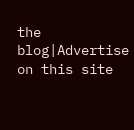the blog|Advertise on this site